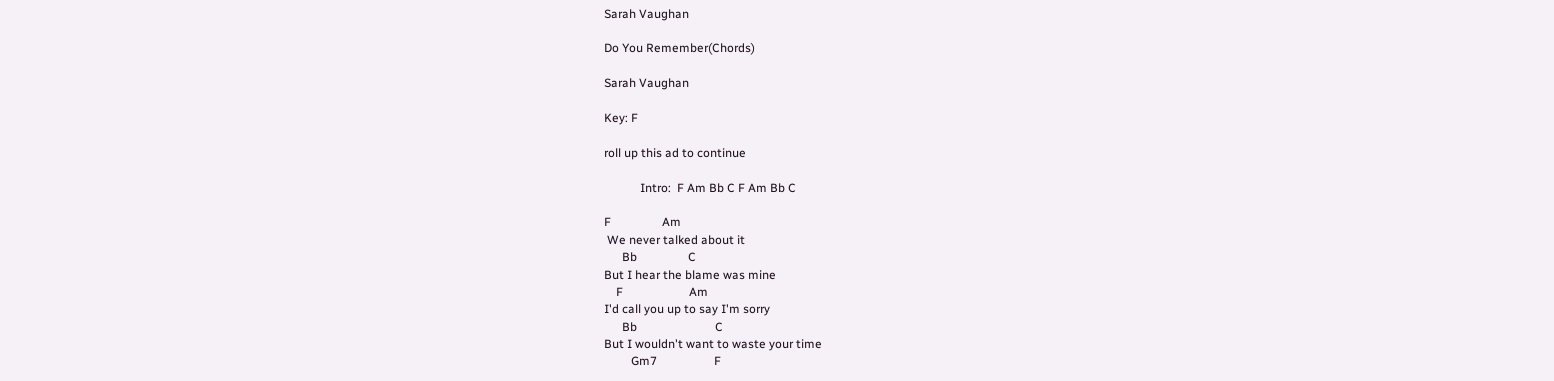Sarah Vaughan

Do You Remember(Chords)

Sarah Vaughan

Key: F

roll up this ad to continue

            Intro:  F Am Bb C F Am Bb C

F                 Am
 We never talked about it
      Bb                 C
But I hear the blame was mine
    F                      Am
I'd call you up to say I'm sorry
      Bb                          C
But I wouldn't want to waste your time
         Gm7                   F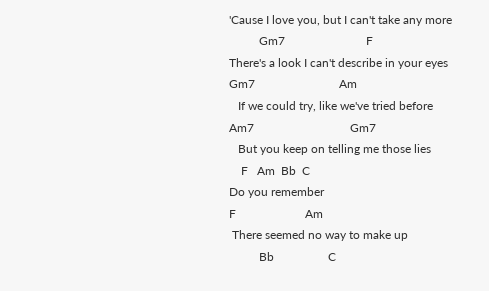'Cause I love you, but I can't take any more
          Gm7                           F
There's a look I can't describe in your eyes
Gm7                            Am
   If we could try, like we've tried before
Am7                                Gm7
   But you keep on telling me those lies
    F   Am  Bb  C
Do you remember
F                       Am
 There seemed no way to make up
          Bb                  C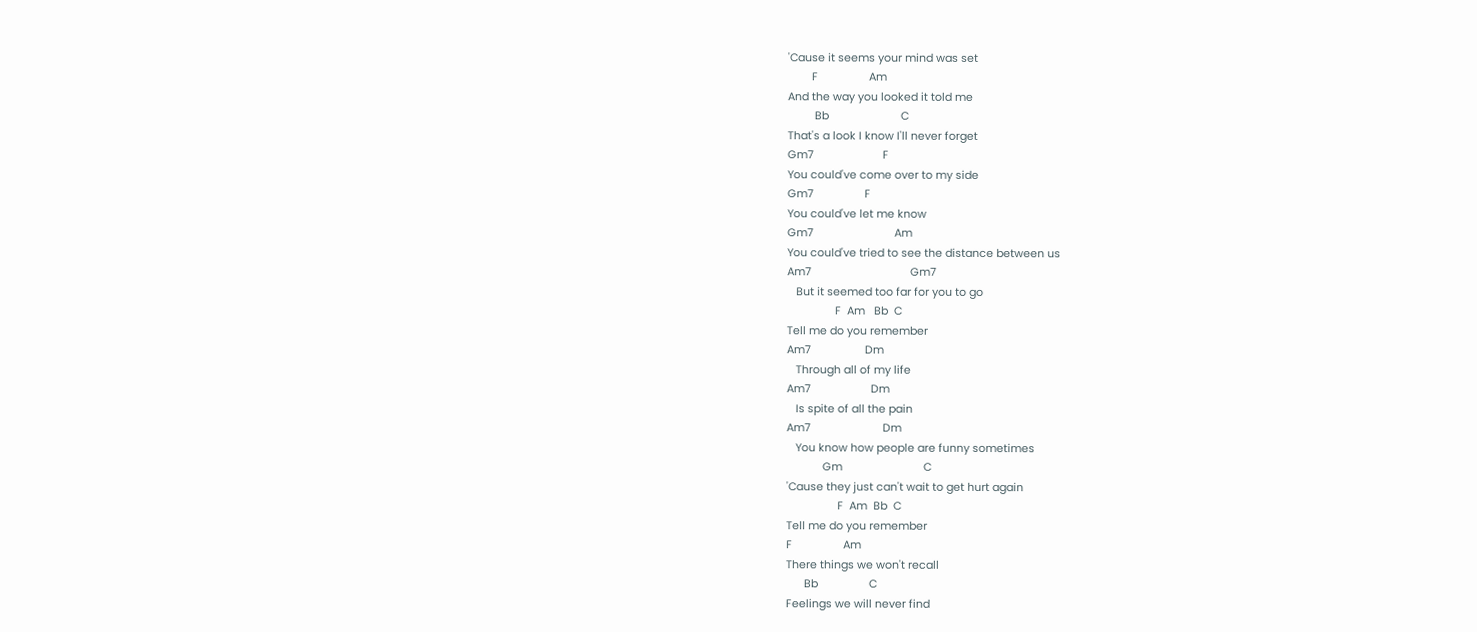'Cause it seems your mind was set
        F                 Am
And the way you looked it told me
         Bb                        C
That's a look I know I'll never forget
Gm7                       F
You could've come over to my side
Gm7                 F
You could've let me know
Gm7                           Am
You could've tried to see the distance between us
Am7                                 Gm7
   But it seemed too far for you to go
                F  Am   Bb  C
Tell me do you remember
Am7                  Dm
   Through all of my life
Am7                    Dm
   Is spite of all the pain
Am7                        Dm
   You know how people are funny sometimes
            Gm                           C
'Cause they just can't wait to get hurt again
                 F  Am  Bb  C
Tell me do you remember
F                 Am
There things we won't recall
      Bb                 C
Feelings we will never find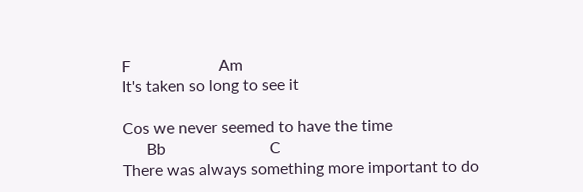F                      Am
It's taken so long to see it

Cos we never seemed to have the time
      Bb                          C
There was always something more important to do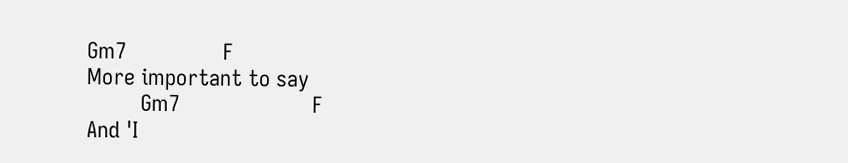Gm7                F
More important to say
         Gm7                      F
And 'I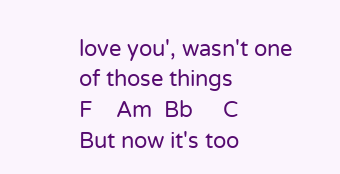love you', wasn't one of those things
F    Am  Bb     C
But now it's too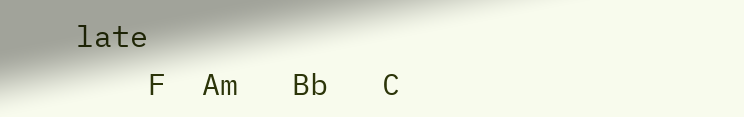late
    F  Am   Bb   C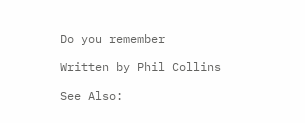Do you remember

Written by Phil Collins

See Also: